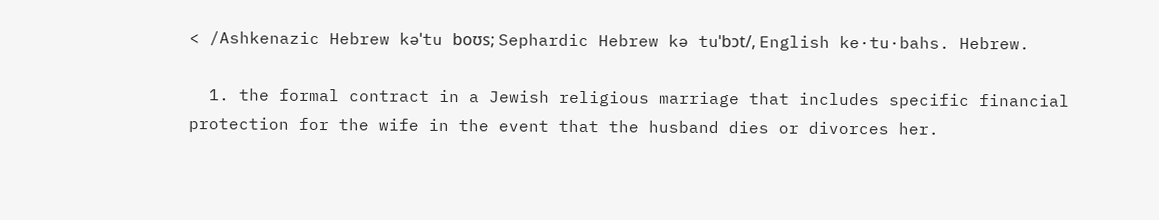< /Ashkenazic Hebrew kəˈtu boʊs; Sephardic Hebrew kə tuˈbɔt/, English ke·tu·bahs. Hebrew.

  1. the formal contract in a Jewish religious marriage that includes specific financial protection for the wife in the event that the husband dies or divorces her.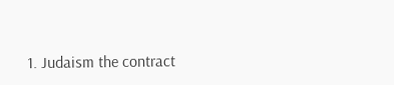1. Judaism the contract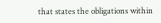that states the obligations within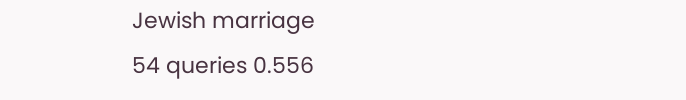Jewish marriage
54 queries 0.556